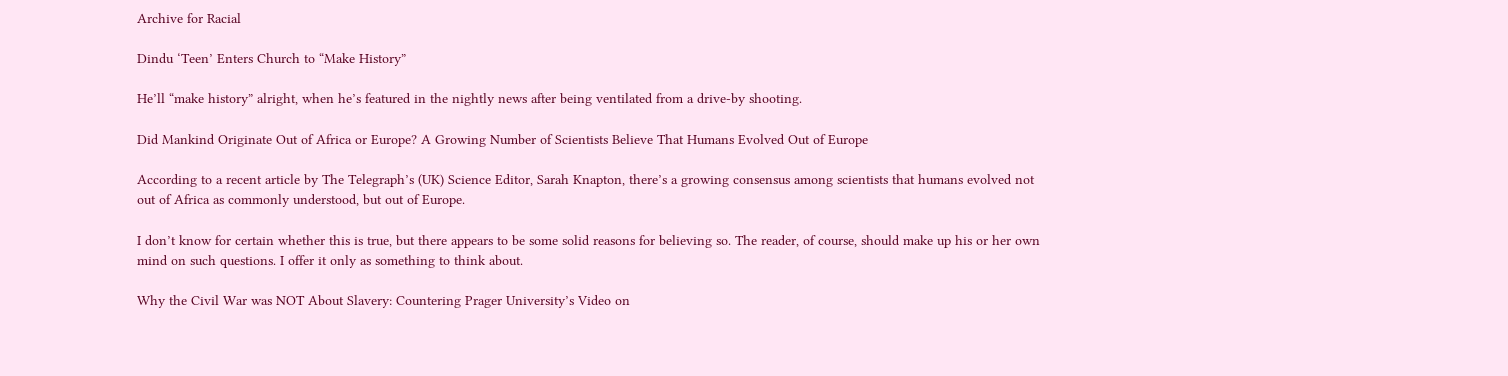Archive for Racial

Dindu ‘Teen’ Enters Church to “Make History”

He’ll “make history” alright, when he’s featured in the nightly news after being ventilated from a drive-by shooting.

Did Mankind Originate Out of Africa or Europe? A Growing Number of Scientists Believe That Humans Evolved Out of Europe

According to a recent article by The Telegraph’s (UK) Science Editor, Sarah Knapton, there’s a growing consensus among scientists that humans evolved not out of Africa as commonly understood, but out of Europe.

I don’t know for certain whether this is true, but there appears to be some solid reasons for believing so. The reader, of course, should make up his or her own mind on such questions. I offer it only as something to think about.

Why the Civil War was NOT About Slavery: Countering Prager University’s Video on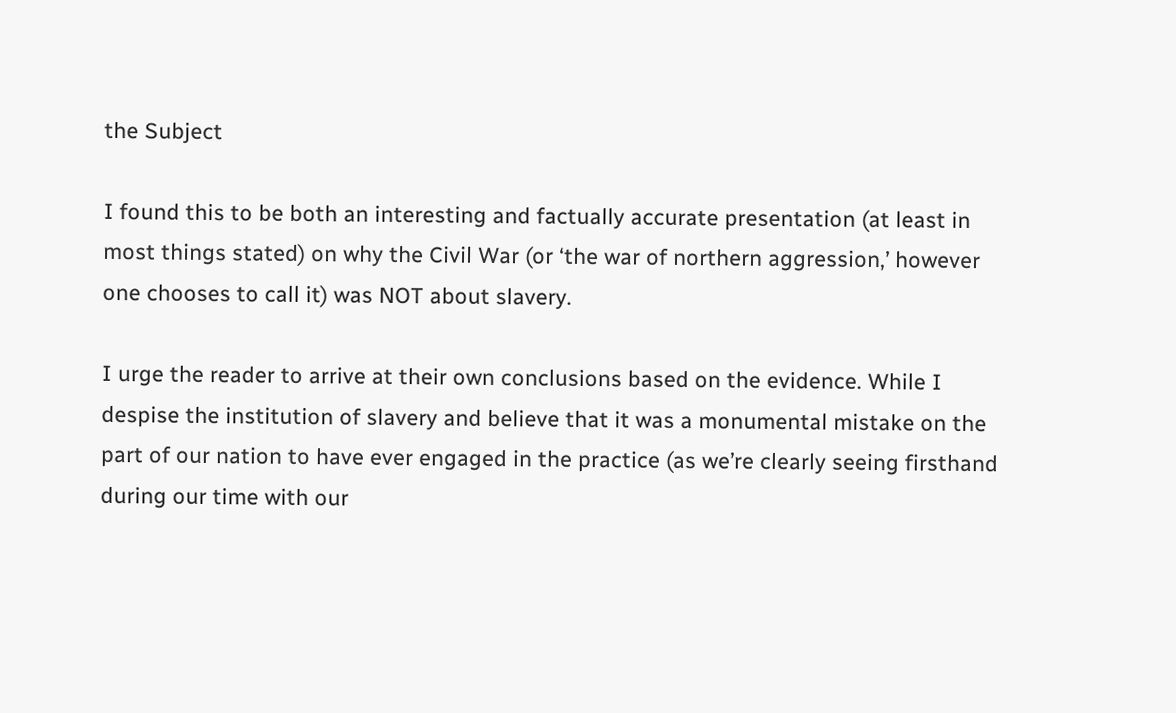the Subject

I found this to be both an interesting and factually accurate presentation (at least in most things stated) on why the Civil War (or ‘the war of northern aggression,’ however one chooses to call it) was NOT about slavery.

I urge the reader to arrive at their own conclusions based on the evidence. While I despise the institution of slavery and believe that it was a monumental mistake on the part of our nation to have ever engaged in the practice (as we’re clearly seeing firsthand during our time with our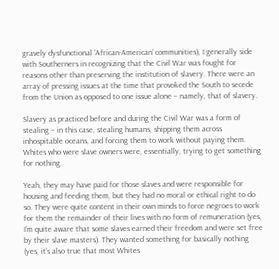gravely dysfunctional ‘African-American’ communities), I generally side with Southerners in recognizing that the Civil War was fought for reasons other than preserving the institution of slavery. There were an array of pressing issues at the time that provoked the South to secede from the Union as opposed to one issue alone – namely, that of slavery.

Slavery as practiced before and during the Civil War was a form of stealing – in this case, stealing humans, shipping them across inhospitable oceans, and forcing them to work without paying them. Whites who were slave owners were, essentially, trying to get something for nothing.

Yeah, they may have paid for those slaves and were responsible for housing and feeding them, but they had no moral or ethical right to do so. They were quite content in their own minds to force negroes to work for them the remainder of their lives with no form of remuneration (yes, I’m quite aware that some slaves earned their freedom and were set free by their slave masters). They wanted something for basically nothing (yes, it’s also true that most Whites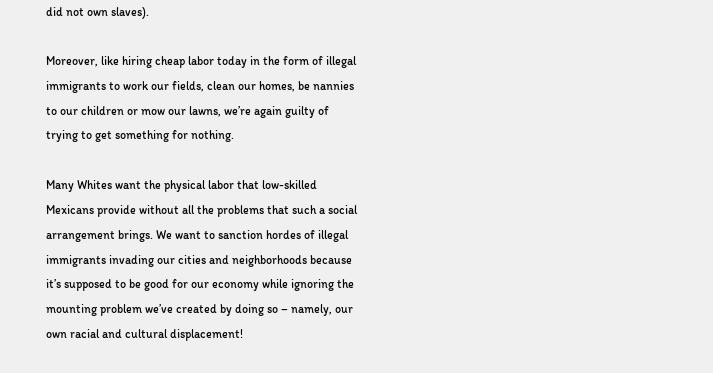did not own slaves).

Moreover, like hiring cheap labor today in the form of illegal immigrants to work our fields, clean our homes, be nannies to our children or mow our lawns, we’re again guilty of trying to get something for nothing.

Many Whites want the physical labor that low-skilled Mexicans provide without all the problems that such a social arrangement brings. We want to sanction hordes of illegal immigrants invading our cities and neighborhoods because it’s supposed to be good for our economy while ignoring the mounting problem we’ve created by doing so – namely, our own racial and cultural displacement!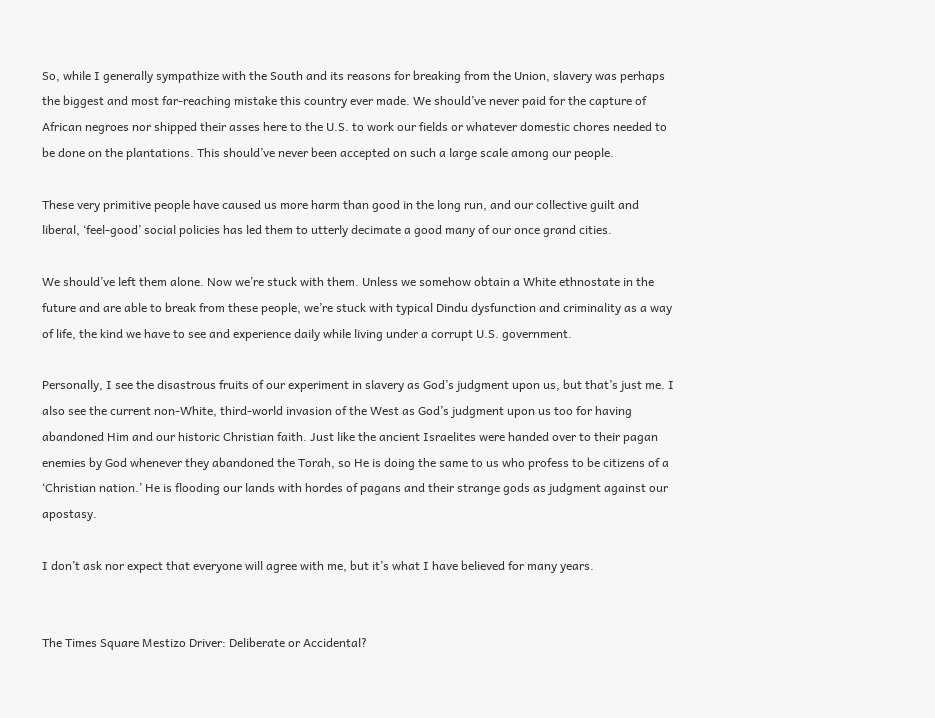So, while I generally sympathize with the South and its reasons for breaking from the Union, slavery was perhaps the biggest and most far-reaching mistake this country ever made. We should’ve never paid for the capture of African negroes nor shipped their asses here to the U.S. to work our fields or whatever domestic chores needed to be done on the plantations. This should’ve never been accepted on such a large scale among our people.

These very primitive people have caused us more harm than good in the long run, and our collective guilt and liberal, ‘feel-good’ social policies has led them to utterly decimate a good many of our once grand cities.

We should’ve left them alone. Now we’re stuck with them. Unless we somehow obtain a White ethnostate in the future and are able to break from these people, we’re stuck with typical Dindu dysfunction and criminality as a way of life, the kind we have to see and experience daily while living under a corrupt U.S. government.

Personally, I see the disastrous fruits of our experiment in slavery as God’s judgment upon us, but that’s just me. I also see the current non-White, third-world invasion of the West as God’s judgment upon us too for having abandoned Him and our historic Christian faith. Just like the ancient Israelites were handed over to their pagan enemies by God whenever they abandoned the Torah, so He is doing the same to us who profess to be citizens of a ‘Christian nation.’ He is flooding our lands with hordes of pagans and their strange gods as judgment against our apostasy.

I don’t ask nor expect that everyone will agree with me, but it’s what I have believed for many years.


The Times Square Mestizo Driver: Deliberate or Accidental?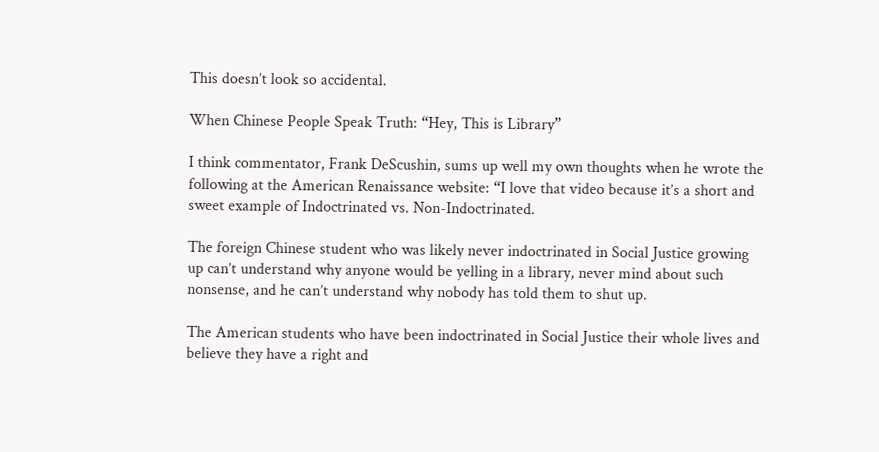This doesn’t look so accidental.

When Chinese People Speak Truth: “Hey, This is Library”

I think commentator, Frank DeScushin, sums up well my own thoughts when he wrote the following at the American Renaissance website: “I love that video because it’s a short and sweet example of Indoctrinated vs. Non-Indoctrinated.

The foreign Chinese student who was likely never indoctrinated in Social Justice growing up can’t understand why anyone would be yelling in a library, never mind about such nonsense, and he can’t understand why nobody has told them to shut up.

The American students who have been indoctrinated in Social Justice their whole lives and believe they have a right and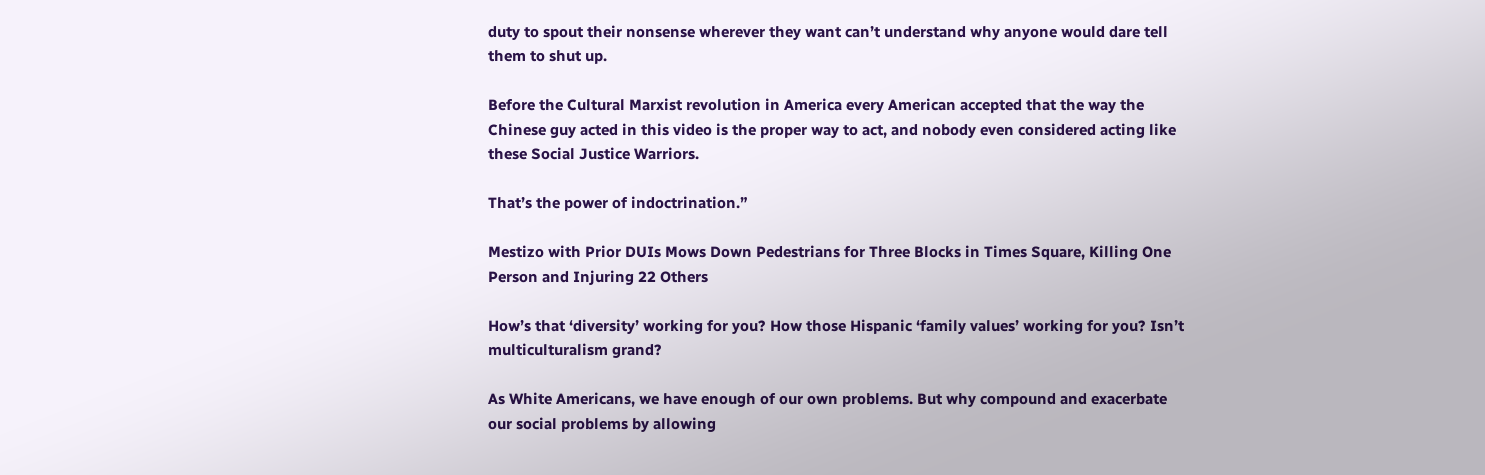duty to spout their nonsense wherever they want can’t understand why anyone would dare tell them to shut up.

Before the Cultural Marxist revolution in America every American accepted that the way the Chinese guy acted in this video is the proper way to act, and nobody even considered acting like these Social Justice Warriors.

That’s the power of indoctrination.”

Mestizo with Prior DUIs Mows Down Pedestrians for Three Blocks in Times Square, Killing One Person and Injuring 22 Others

How’s that ‘diversity’ working for you? How those Hispanic ‘family values’ working for you? Isn’t multiculturalism grand?

As White Americans, we have enough of our own problems. But why compound and exacerbate our social problems by allowing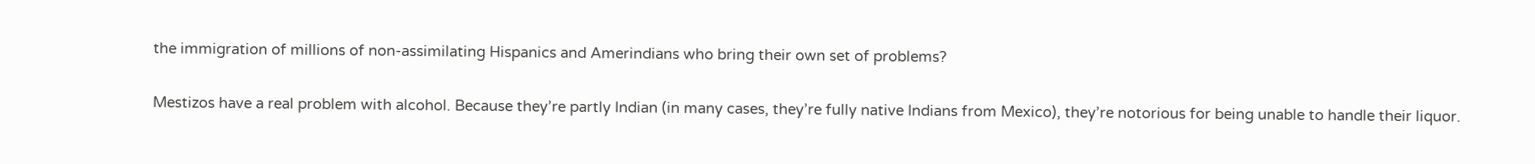the immigration of millions of non-assimilating Hispanics and Amerindians who bring their own set of problems?

Mestizos have a real problem with alcohol. Because they’re partly Indian (in many cases, they’re fully native Indians from Mexico), they’re notorious for being unable to handle their liquor.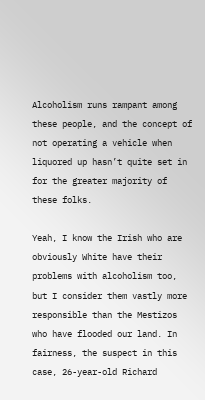Alcoholism runs rampant among these people, and the concept of not operating a vehicle when liquored up hasn’t quite set in for the greater majority of these folks.

Yeah, I know the Irish who are obviously White have their problems with alcoholism too, but I consider them vastly more responsible than the Mestizos who have flooded our land. In fairness, the suspect in this case, 26-year-old Richard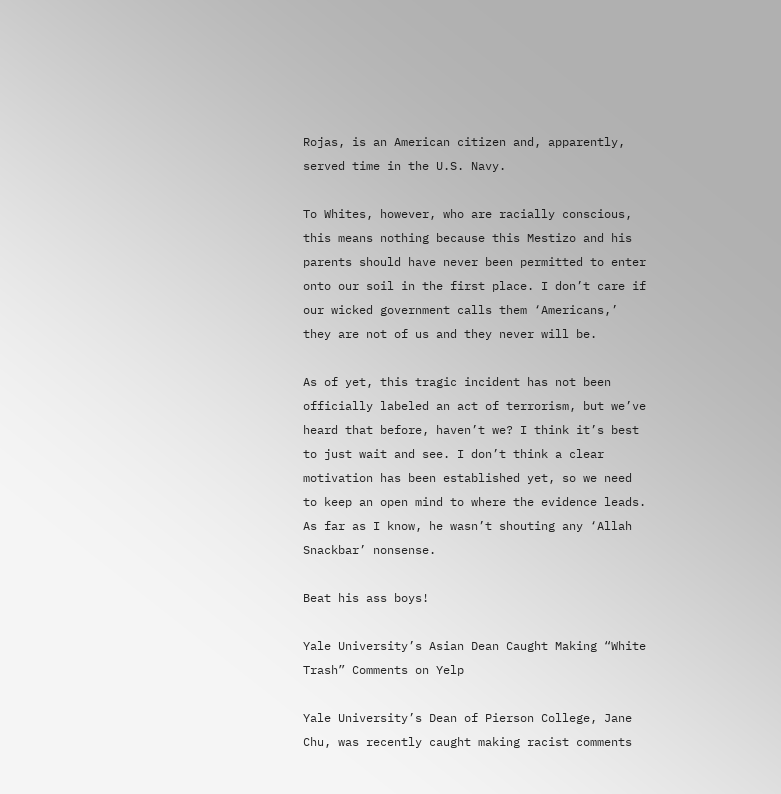Rojas, is an American citizen and, apparently, served time in the U.S. Navy.

To Whites, however, who are racially conscious, this means nothing because this Mestizo and his parents should have never been permitted to enter onto our soil in the first place. I don’t care if our wicked government calls them ‘Americans,’ they are not of us and they never will be.

As of yet, this tragic incident has not been officially labeled an act of terrorism, but we’ve heard that before, haven’t we? I think it’s best to just wait and see. I don’t think a clear motivation has been established yet, so we need to keep an open mind to where the evidence leads. As far as I know, he wasn’t shouting any ‘Allah Snackbar’ nonsense.

Beat his ass boys!

Yale University’s Asian Dean Caught Making “White Trash” Comments on Yelp

Yale University’s Dean of Pierson College, Jane Chu, was recently caught making racist comments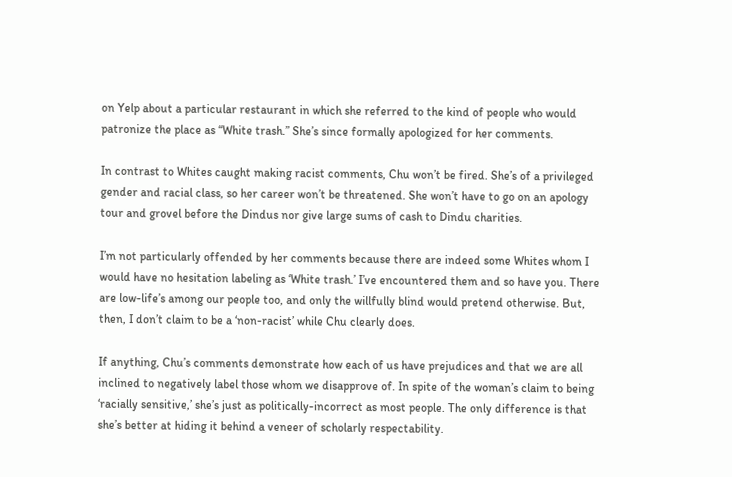on Yelp about a particular restaurant in which she referred to the kind of people who would patronize the place as “White trash.” She’s since formally apologized for her comments.

In contrast to Whites caught making racist comments, Chu won’t be fired. She’s of a privileged gender and racial class, so her career won’t be threatened. She won’t have to go on an apology tour and grovel before the Dindus nor give large sums of cash to Dindu charities.

I’m not particularly offended by her comments because there are indeed some Whites whom I would have no hesitation labeling as ‘White trash.’ I’ve encountered them and so have you. There are low-life’s among our people too, and only the willfully blind would pretend otherwise. But, then, I don’t claim to be a ‘non-racist’ while Chu clearly does.

If anything, Chu’s comments demonstrate how each of us have prejudices and that we are all inclined to negatively label those whom we disapprove of. In spite of the woman’s claim to being ‘racially sensitive,’ she’s just as politically-incorrect as most people. The only difference is that she’s better at hiding it behind a veneer of scholarly respectability.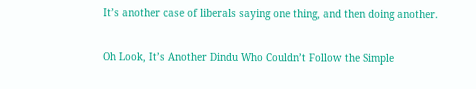It’s another case of liberals saying one thing, and then doing another.

Oh Look, It’s Another Dindu Who Couldn’t Follow the Simple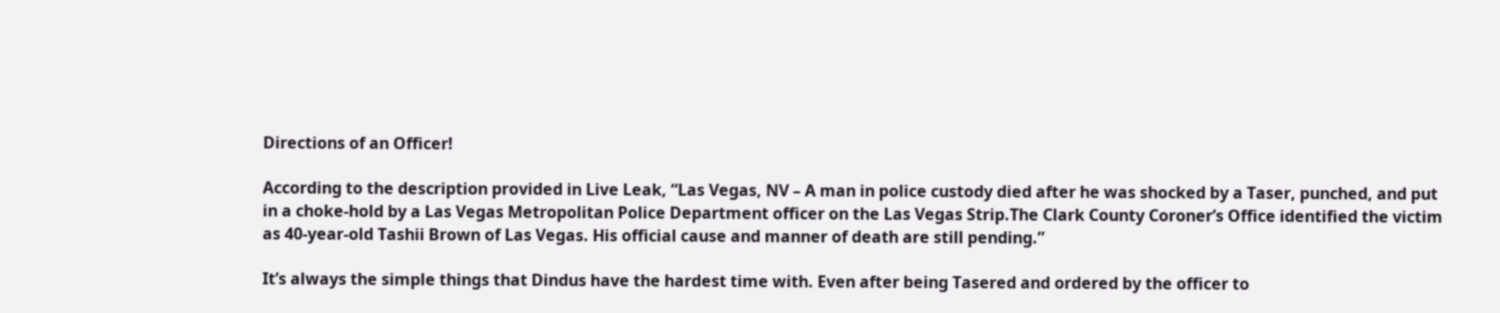Directions of an Officer!

According to the description provided in Live Leak, “Las Vegas, NV – A man in police custody died after he was shocked by a Taser, punched, and put in a choke-hold by a Las Vegas Metropolitan Police Department officer on the Las Vegas Strip.The Clark County Coroner’s Office identified the victim as 40-year-old Tashii Brown of Las Vegas. His official cause and manner of death are still pending.”

It’s always the simple things that Dindus have the hardest time with. Even after being Tasered and ordered by the officer to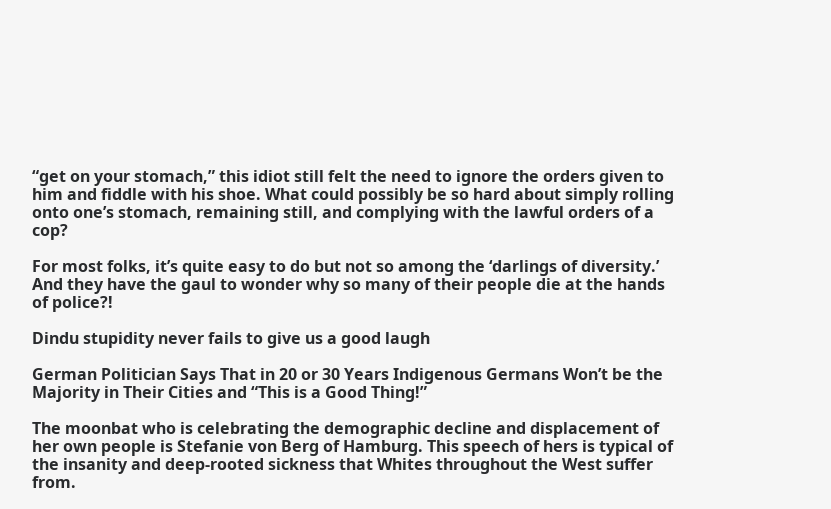“get on your stomach,” this idiot still felt the need to ignore the orders given to him and fiddle with his shoe. What could possibly be so hard about simply rolling onto one’s stomach, remaining still, and complying with the lawful orders of a cop?

For most folks, it’s quite easy to do but not so among the ‘darlings of diversity.’ And they have the gaul to wonder why so many of their people die at the hands of police?!

Dindu stupidity never fails to give us a good laugh

German Politician Says That in 20 or 30 Years Indigenous Germans Won’t be the Majority in Their Cities and “This is a Good Thing!”

The moonbat who is celebrating the demographic decline and displacement of her own people is Stefanie von Berg of Hamburg. This speech of hers is typical of the insanity and deep-rooted sickness that Whites throughout the West suffer from.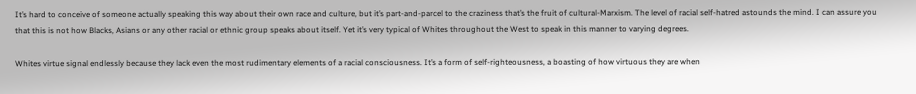It’s hard to conceive of someone actually speaking this way about their own race and culture, but it’s part-and-parcel to the craziness that’s the fruit of cultural-Marxism. The level of racial self-hatred astounds the mind. I can assure you that this is not how Blacks, Asians or any other racial or ethnic group speaks about itself. Yet it’s very typical of Whites throughout the West to speak in this manner to varying degrees.

Whites virtue signal endlessly because they lack even the most rudimentary elements of a racial consciousness. It’s a form of self-righteousness, a boasting of how virtuous they are when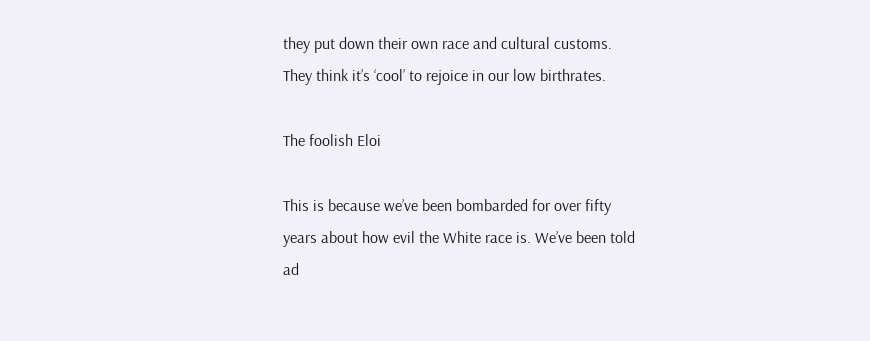they put down their own race and cultural customs. They think it’s ‘cool’ to rejoice in our low birthrates.

The foolish Eloi

This is because we’ve been bombarded for over fifty years about how evil the White race is. We’ve been told ad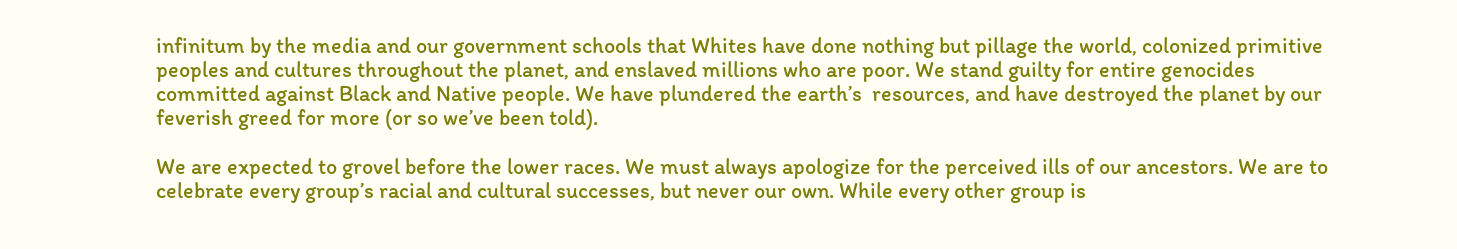infinitum by the media and our government schools that Whites have done nothing but pillage the world, colonized primitive peoples and cultures throughout the planet, and enslaved millions who are poor. We stand guilty for entire genocides committed against Black and Native people. We have plundered the earth’s  resources, and have destroyed the planet by our feverish greed for more (or so we’ve been told).

We are expected to grovel before the lower races. We must always apologize for the perceived ills of our ancestors. We are to celebrate every group’s racial and cultural successes, but never our own. While every other group is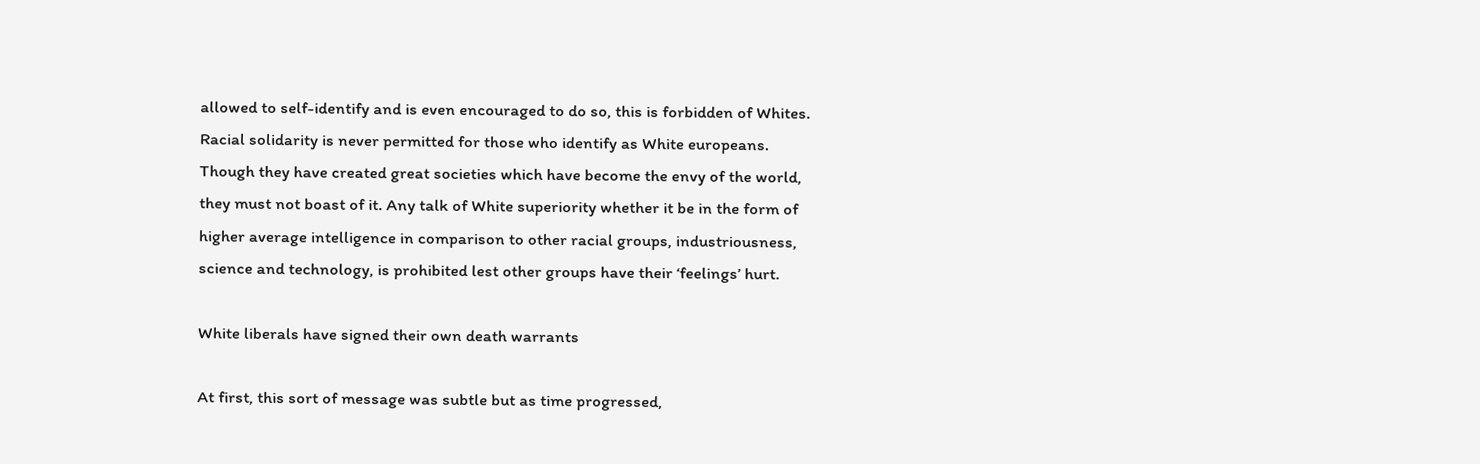allowed to self-identify and is even encouraged to do so, this is forbidden of Whites. Racial solidarity is never permitted for those who identify as White europeans. Though they have created great societies which have become the envy of the world, they must not boast of it. Any talk of White superiority whether it be in the form of higher average intelligence in comparison to other racial groups, industriousness, science and technology, is prohibited lest other groups have their ‘feelings’ hurt.

White liberals have signed their own death warrants

At first, this sort of message was subtle but as time progressed,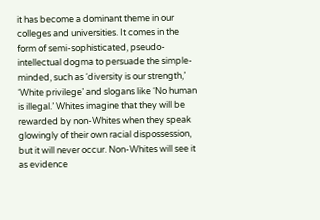it has become a dominant theme in our colleges and universities. It comes in the form of semi-sophisticated, pseudo-intellectual dogma to persuade the simple-minded, such as ‘diversity is our strength,’ ‘White privilege’ and slogans like ‘No human is illegal.’ Whites imagine that they will be rewarded by non-Whites when they speak glowingly of their own racial dispossession, but it will never occur. Non-Whites will see it as evidence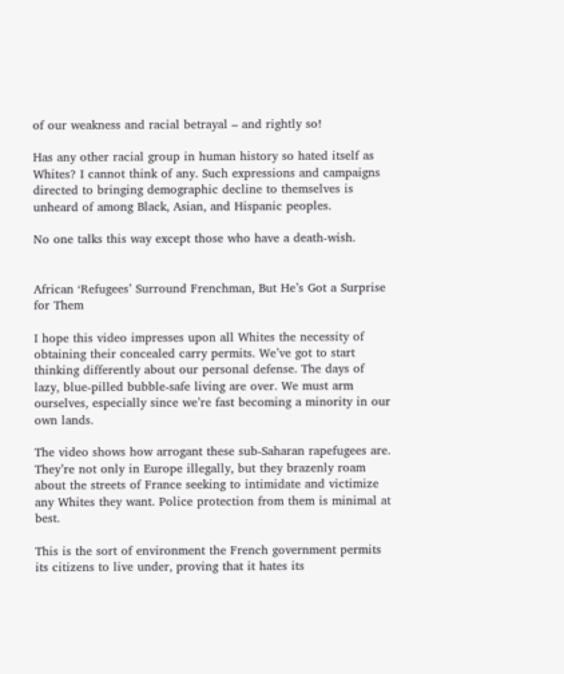of our weakness and racial betrayal – and rightly so!

Has any other racial group in human history so hated itself as Whites? I cannot think of any. Such expressions and campaigns directed to bringing demographic decline to themselves is unheard of among Black, Asian, and Hispanic peoples.

No one talks this way except those who have a death-wish.


African ‘Refugees’ Surround Frenchman, But He’s Got a Surprise for Them

I hope this video impresses upon all Whites the necessity of obtaining their concealed carry permits. We’ve got to start thinking differently about our personal defense. The days of lazy, blue-pilled bubble-safe living are over. We must arm ourselves, especially since we’re fast becoming a minority in our own lands.

The video shows how arrogant these sub-Saharan rapefugees are. They’re not only in Europe illegally, but they brazenly roam about the streets of France seeking to intimidate and victimize any Whites they want. Police protection from them is minimal at best.

This is the sort of environment the French government permits its citizens to live under, proving that it hates its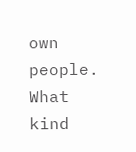own people. What kind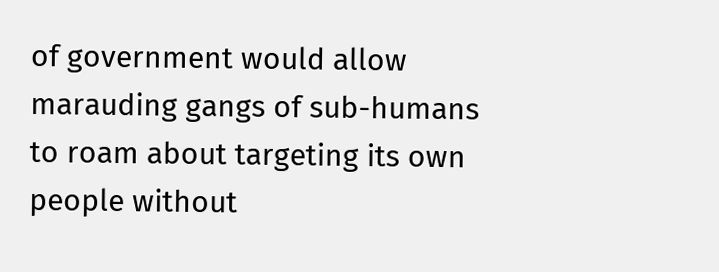of government would allow marauding gangs of sub-humans to roam about targeting its own people without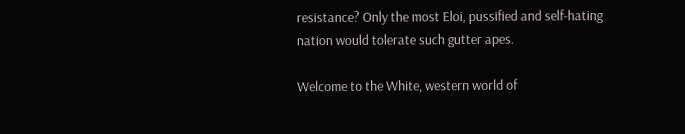resistance? Only the most Eloi, pussified and self-hating nation would tolerate such gutter apes.

Welcome to the White, western world of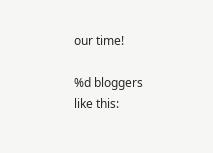our time!

%d bloggers like this: